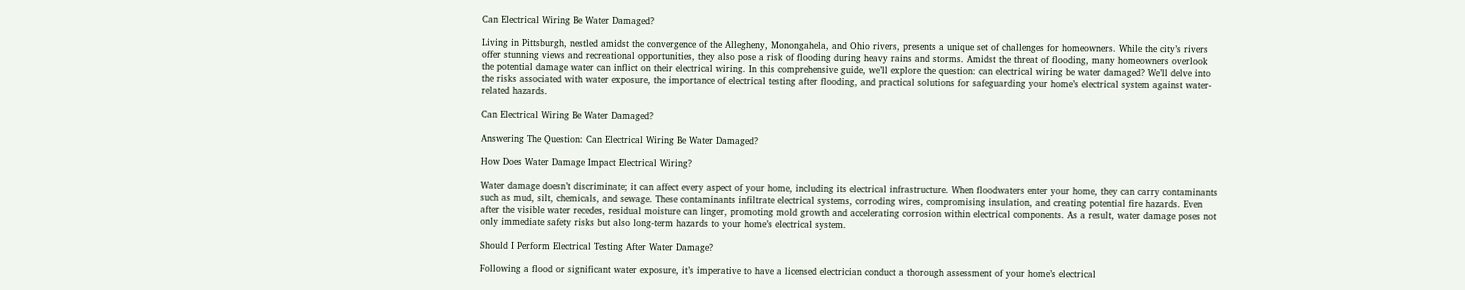Can Electrical Wiring Be Water Damaged?

Living in Pittsburgh, nestled amidst the convergence of the Allegheny, Monongahela, and Ohio rivers, presents a unique set of challenges for homeowners. While the city’s rivers offer stunning views and recreational opportunities, they also pose a risk of flooding during heavy rains and storms. Amidst the threat of flooding, many homeowners overlook the potential damage water can inflict on their electrical wiring. In this comprehensive guide, we’ll explore the question: can electrical wiring be water damaged? We’ll delve into the risks associated with water exposure, the importance of electrical testing after flooding, and practical solutions for safeguarding your home’s electrical system against water-related hazards.

Can Electrical Wiring Be Water Damaged?

Answering The Question: Can Electrical Wiring Be Water Damaged?

How Does Water Damage Impact Electrical Wiring?

Water damage doesn’t discriminate; it can affect every aspect of your home, including its electrical infrastructure. When floodwaters enter your home, they can carry contaminants such as mud, silt, chemicals, and sewage. These contaminants infiltrate electrical systems, corroding wires, compromising insulation, and creating potential fire hazards. Even after the visible water recedes, residual moisture can linger, promoting mold growth and accelerating corrosion within electrical components. As a result, water damage poses not only immediate safety risks but also long-term hazards to your home’s electrical system.

Should I Perform Electrical Testing After Water Damage?

Following a flood or significant water exposure, it’s imperative to have a licensed electrician conduct a thorough assessment of your home’s electrical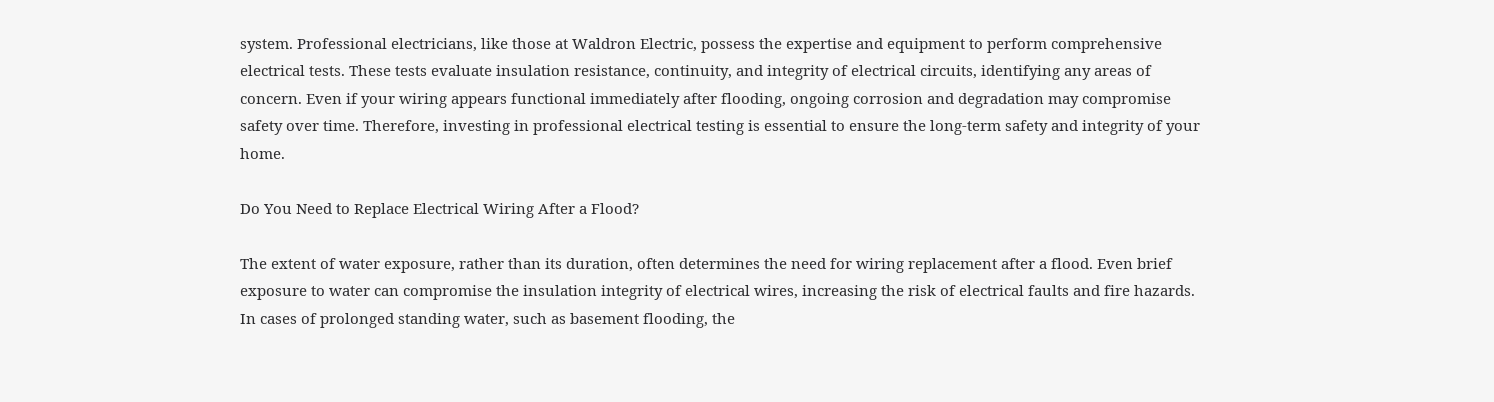system. Professional electricians, like those at Waldron Electric, possess the expertise and equipment to perform comprehensive electrical tests. These tests evaluate insulation resistance, continuity, and integrity of electrical circuits, identifying any areas of concern. Even if your wiring appears functional immediately after flooding, ongoing corrosion and degradation may compromise safety over time. Therefore, investing in professional electrical testing is essential to ensure the long-term safety and integrity of your home.

Do You Need to Replace Electrical Wiring After a Flood?

The extent of water exposure, rather than its duration, often determines the need for wiring replacement after a flood. Even brief exposure to water can compromise the insulation integrity of electrical wires, increasing the risk of electrical faults and fire hazards. In cases of prolonged standing water, such as basement flooding, the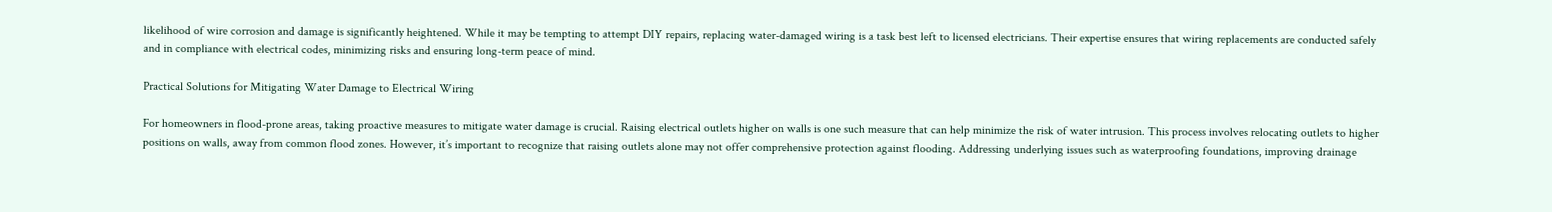likelihood of wire corrosion and damage is significantly heightened. While it may be tempting to attempt DIY repairs, replacing water-damaged wiring is a task best left to licensed electricians. Their expertise ensures that wiring replacements are conducted safely and in compliance with electrical codes, minimizing risks and ensuring long-term peace of mind.

Practical Solutions for Mitigating Water Damage to Electrical Wiring

For homeowners in flood-prone areas, taking proactive measures to mitigate water damage is crucial. Raising electrical outlets higher on walls is one such measure that can help minimize the risk of water intrusion. This process involves relocating outlets to higher positions on walls, away from common flood zones. However, it’s important to recognize that raising outlets alone may not offer comprehensive protection against flooding. Addressing underlying issues such as waterproofing foundations, improving drainage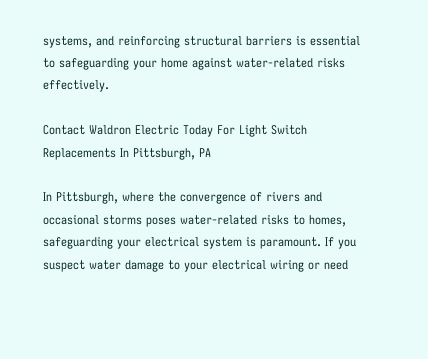systems, and reinforcing structural barriers is essential to safeguarding your home against water-related risks effectively.

Contact Waldron Electric Today For Light Switch Replacements In Pittsburgh, PA

In Pittsburgh, where the convergence of rivers and occasional storms poses water-related risks to homes, safeguarding your electrical system is paramount. If you suspect water damage to your electrical wiring or need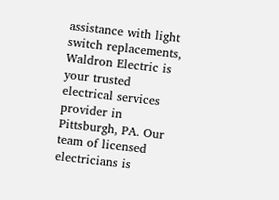assistance with light switch replacements, Waldron Electric is your trusted electrical services provider in Pittsburgh, PA. Our team of licensed electricians is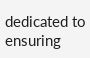dedicated to ensuring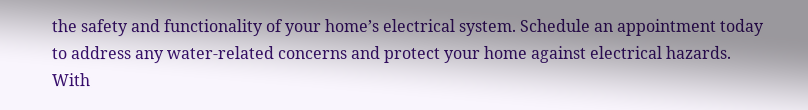the safety and functionality of your home’s electrical system. Schedule an appointment today to address any water-related concerns and protect your home against electrical hazards. With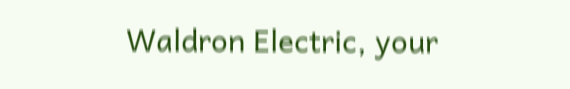Waldron Electric, your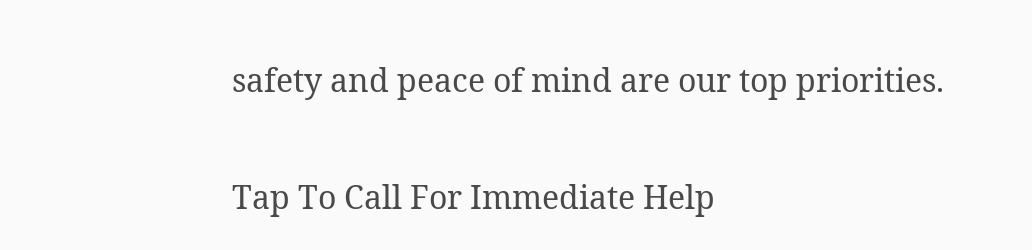safety and peace of mind are our top priorities.

Tap To Call For Immediate Help